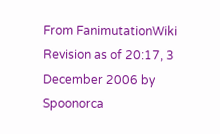From FanimutationWiki
Revision as of 20:17, 3 December 2006 by Spoonorca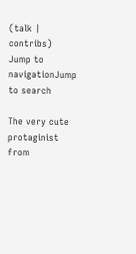(talk | contribs)
Jump to navigationJump to search

The very cute protaginist from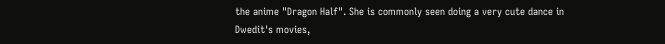the anime "Dragon Half". She is commonly seen doing a very cute dance in Dwedit's movies,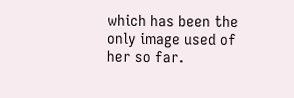which has been the only image used of her so far.